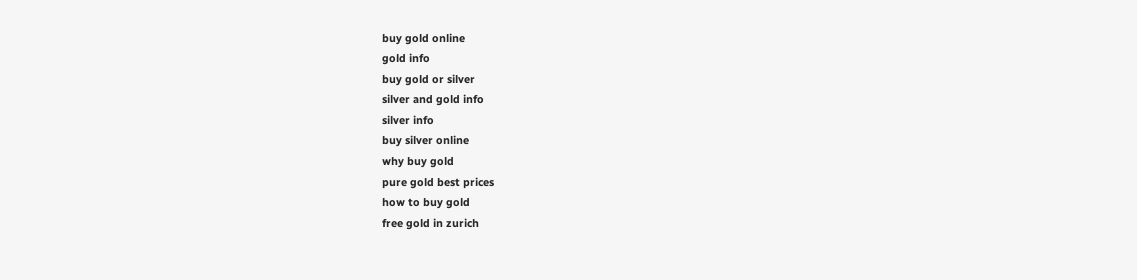buy gold online
gold info
buy gold or silver
silver and gold info
silver info
buy silver online
why buy gold
pure gold best prices
how to buy gold
free gold in zurich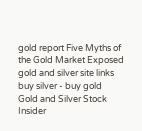gold report Five Myths of the Gold Market Exposed
gold and silver site links
buy silver - buy gold
Gold and Silver Stock Insider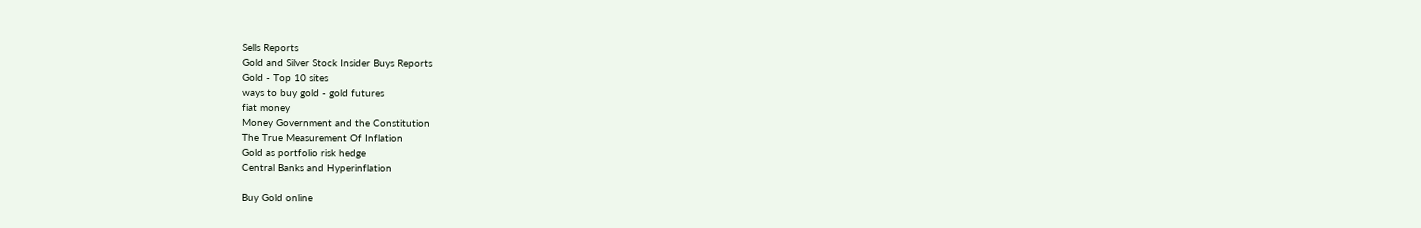Sells Reports
Gold and Silver Stock Insider Buys Reports
Gold - Top 10 sites
ways to buy gold - gold futures
fiat money
Money Government and the Constitution
The True Measurement Of Inflation
Gold as portfolio risk hedge
Central Banks and Hyperinflation

Buy Gold online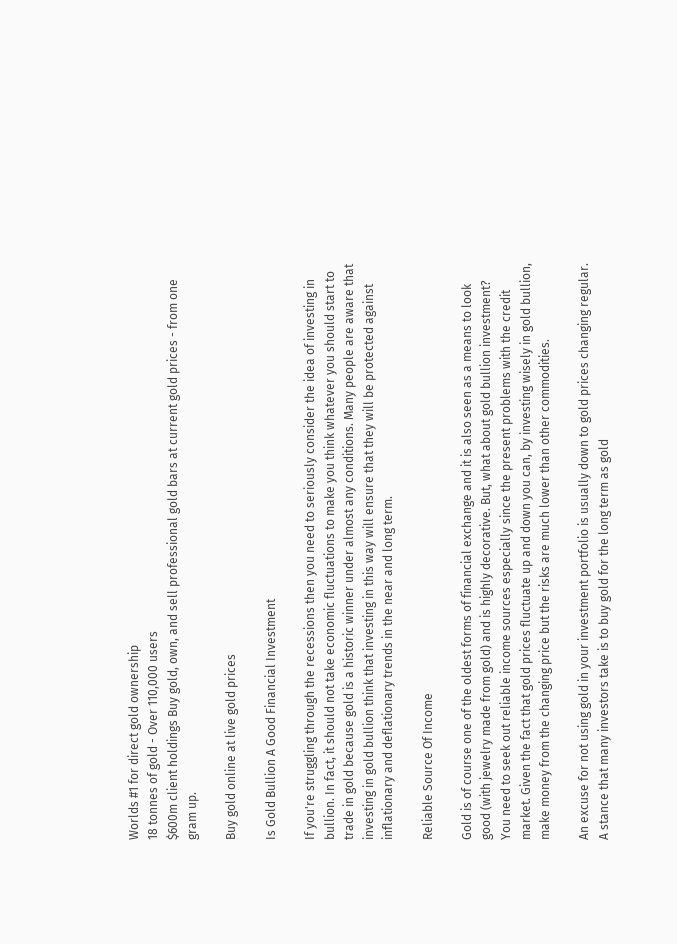Worlds #1 for direct gold ownership
18 tonnes of gold - Over 110,000 users
$600m client holdings Buy gold, own, and sell professional gold bars at current gold prices - from one gram up.

Buy gold online at live gold prices

Is Gold Bullion A Good Financial Investment

If you're struggling through the recessions then you need to seriously consider the idea of investing in bullion. In fact, it should not take economic fluctuations to make you think whatever you should start to trade in gold because gold is a historic winner under almost any conditions. Many people are aware that investing in gold bullion think that investing in this way will ensure that they will be protected against inflationary and deflationary trends in the near and long term.

Reliable Source Of Income

Gold is of course one of the oldest forms of financial exchange and it is also seen as a means to look good (with jewelry made from gold) and is highly decorative. But, what about gold bullion investment? You need to seek out reliable income sources especially since the present problems with the credit market. Given the fact that gold prices fluctuate up and down you can, by investing wisely in gold bullion, make money from the changing price but the risks are much lower than other commodities.

An excuse for not using gold in your investment portfolio is usually down to gold prices changing regular. A stance that many investors take is to buy gold for the long term as gold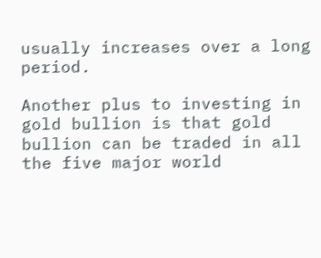usually increases over a long period.

Another plus to investing in gold bullion is that gold bullion can be traded in all the five major world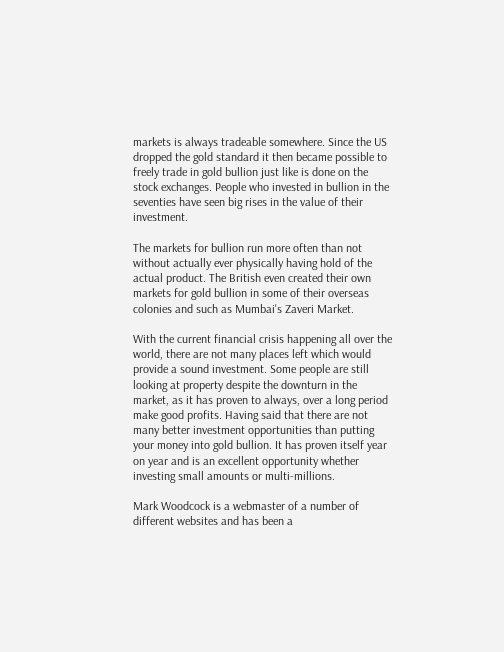markets is always tradeable somewhere. Since the US dropped the gold standard it then became possible to freely trade in gold bullion just like is done on the stock exchanges. People who invested in bullion in the seventies have seen big rises in the value of their investment.

The markets for bullion run more often than not without actually ever physically having hold of the actual product. The British even created their own markets for gold bullion in some of their overseas colonies and such as Mumbai's Zaveri Market.

With the current financial crisis happening all over the world, there are not many places left which would provide a sound investment. Some people are still looking at property despite the downturn in the market, as it has proven to always, over a long period make good profits. Having said that there are not many better investment opportunities than putting your money into gold bullion. It has proven itself year on year and is an excellent opportunity whether investing small amounts or multi-millions.

Mark Woodcock is a webmaster of a number of different websites and has been a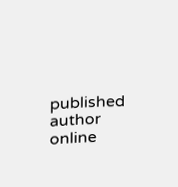published author online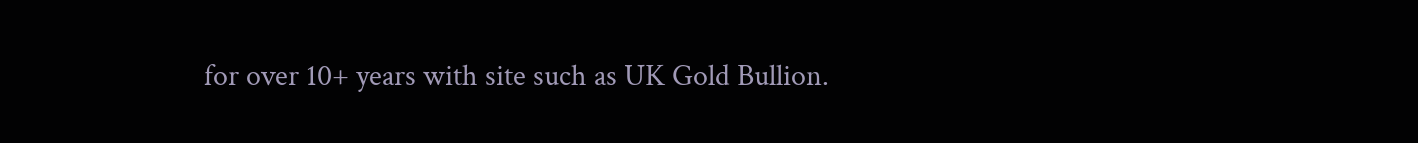for over 10+ years with site such as UK Gold Bullion.